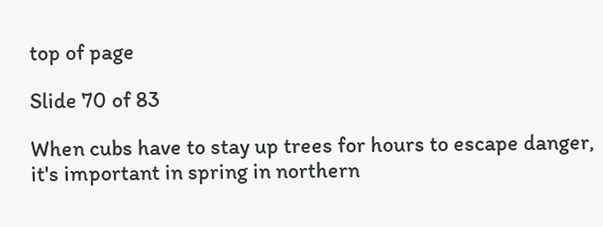top of page

Slide 70 of 83

When cubs have to stay up trees for hours to escape danger, it's important in spring in northern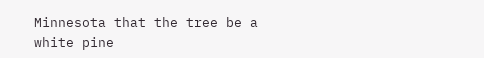Minnesota that the tree be a white pine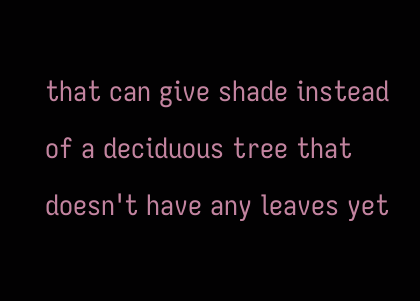that can give shade instead of a deciduous tree that doesn't have any leaves yet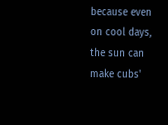because even on cool days, the sun can make cubs'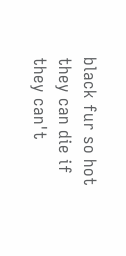black fur so hot they can die if they can't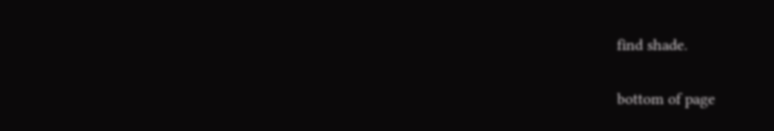find shade.

bottom of page